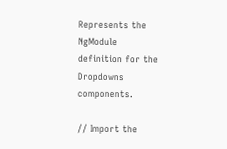Represents the NgModule
definition for the Dropdowns components.

// Import the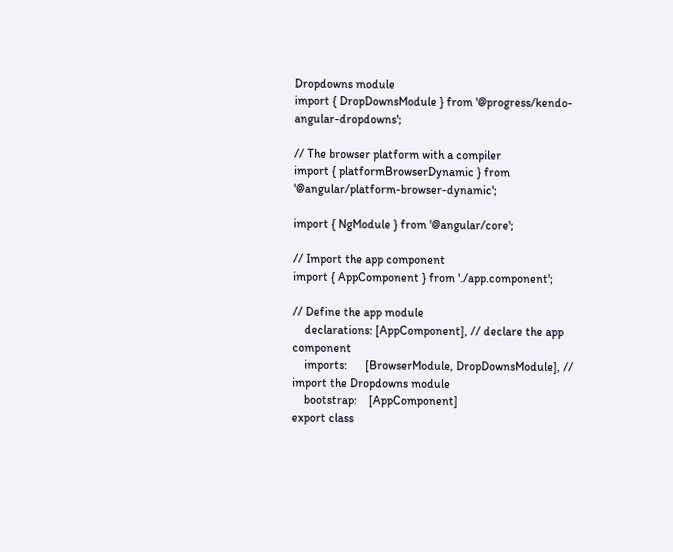Dropdowns module
import { DropDownsModule } from '@progress/kendo-angular-dropdowns';

// The browser platform with a compiler
import { platformBrowserDynamic } from '@angular/platform-browser-dynamic';

import { NgModule } from '@angular/core';

// Import the app component
import { AppComponent } from './app.component';

// Define the app module
    declarations: [AppComponent], // declare the app component
    imports:      [BrowserModule, DropDownsModule], // import the Dropdowns module
    bootstrap:    [AppComponent]
export class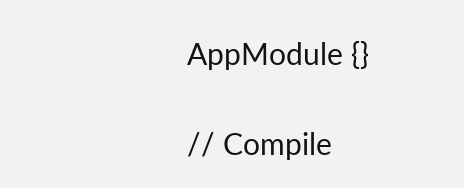AppModule {}

// Compile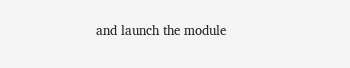and launch the module